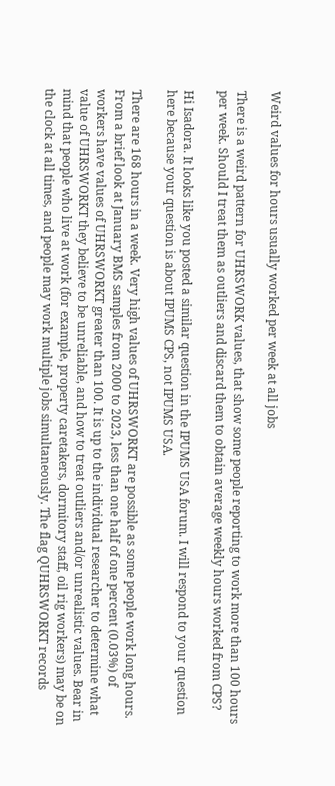Weird values for hours usually worked per week at all jobs

There is a weird pattern for UHRSWORK values, that show some people reporting to work more than 100 hours per week. Should I treat them as outliers and discard them to obtain average weekly hours worked from CPS?

Hi Isadora. It looks like you posted a similar question in the IPUMS USA forum. I will respond to your question here because your question is about IPUMS CPS, not IPUMS USA.

There are 168 hours in a week. Very high values of UHRSWORKT are possible as some people work long hours. From a brief look at January BMS samples from 2000 to 2023, less than one half of one percent (0.03%) of workers have values of UHRSWORKT greater than 100. It is up to the individual researcher to determine what value of UHRSWORKT they believe to be unreliable, and how to treat outliers and/or unrealistic values. Bear in mind that people who live at work (for example, property caretakers, dormitory staff, oil rig workers) may be on the clock at all times, and people may work multiple jobs simultaneously. The flag QUHRSWORKT records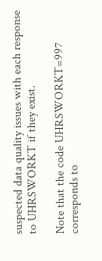suspected data quality issues with each response to UHRSWORKT if they exist.

Note that the code UHRSWORKT=997 corresponds to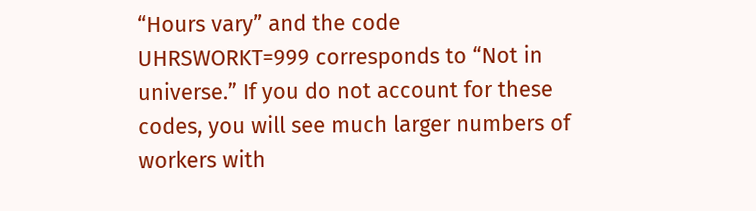“Hours vary” and the code UHRSWORKT=999 corresponds to “Not in universe.” If you do not account for these codes, you will see much larger numbers of workers with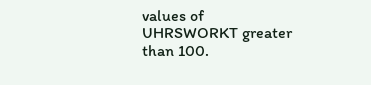values of UHRSWORKT greater than 100.